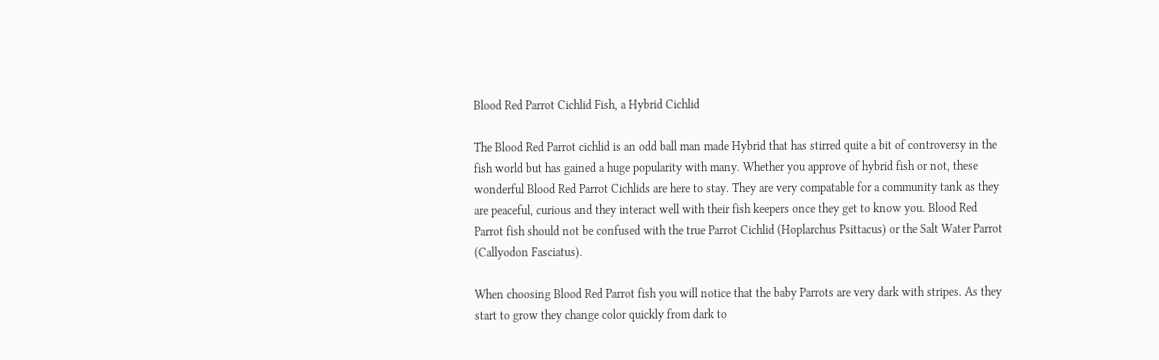Blood Red Parrot Cichlid Fish, a Hybrid Cichlid

The Blood Red Parrot cichlid is an odd ball man made Hybrid that has stirred quite a bit of controversy in the fish world but has gained a huge popularity with many. Whether you approve of hybrid fish or not, these wonderful Blood Red Parrot Cichlids are here to stay. They are very compatable for a community tank as they are peaceful, curious and they interact well with their fish keepers once they get to know you. Blood Red Parrot fish should not be confused with the true Parrot Cichlid (Hoplarchus Psittacus) or the Salt Water Parrot (Callyodon Fasciatus).

When choosing Blood Red Parrot fish you will notice that the baby Parrots are very dark with stripes. As they start to grow they change color quickly from dark to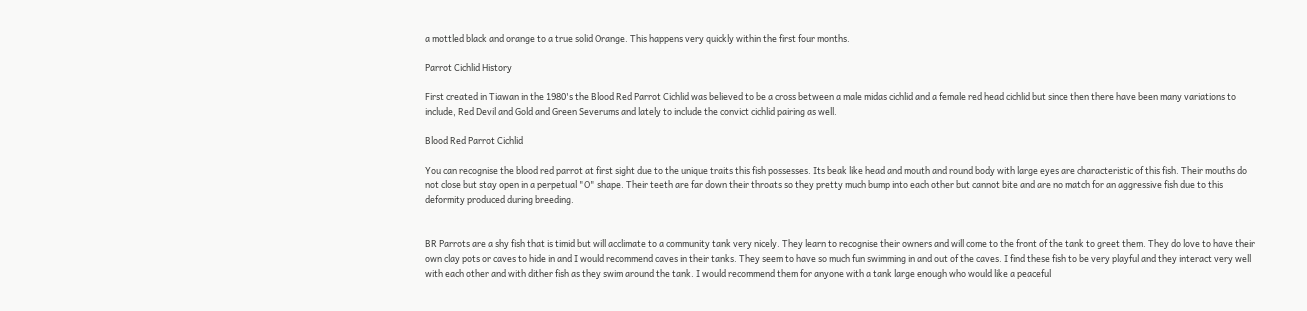a mottled black and orange to a true solid Orange. This happens very quickly within the first four months.

Parrot Cichlid History

First created in Tiawan in the 1980's the Blood Red Parrot Cichlid was believed to be a cross between a male midas cichlid and a female red head cichlid but since then there have been many variations to include, Red Devil and Gold and Green Severums and lately to include the convict cichlid pairing as well.

Blood Red Parrot Cichlid

You can recognise the blood red parrot at first sight due to the unique traits this fish possesses. Its beak like head and mouth and round body with large eyes are characteristic of this fish. Their mouths do not close but stay open in a perpetual "O" shape. Their teeth are far down their throats so they pretty much bump into each other but cannot bite and are no match for an aggressive fish due to this deformity produced during breeding.


BR Parrots are a shy fish that is timid but will acclimate to a community tank very nicely. They learn to recognise their owners and will come to the front of the tank to greet them. They do love to have their own clay pots or caves to hide in and I would recommend caves in their tanks. They seem to have so much fun swimming in and out of the caves. I find these fish to be very playful and they interact very well with each other and with dither fish as they swim around the tank. I would recommend them for anyone with a tank large enough who would like a peaceful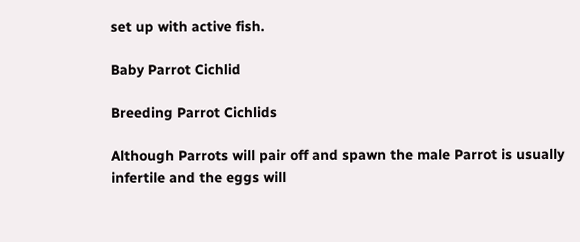set up with active fish.

Baby Parrot Cichlid

Breeding Parrot Cichlids

Although Parrots will pair off and spawn the male Parrot is usually infertile and the eggs will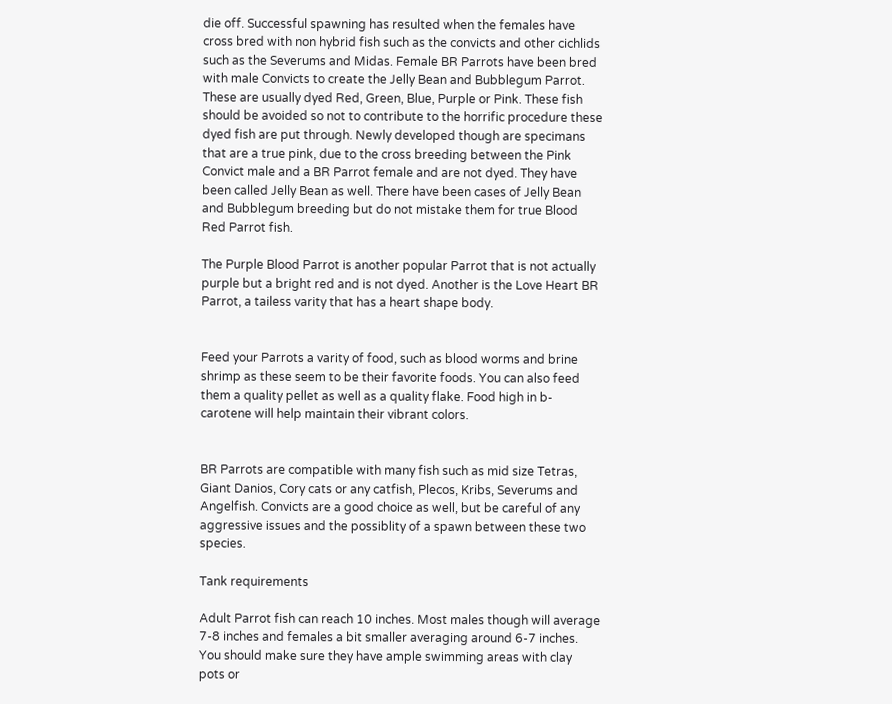die off. Successful spawning has resulted when the females have cross bred with non hybrid fish such as the convicts and other cichlids such as the Severums and Midas. Female BR Parrots have been bred with male Convicts to create the Jelly Bean and Bubblegum Parrot. These are usually dyed Red, Green, Blue, Purple or Pink. These fish should be avoided so not to contribute to the horrific procedure these dyed fish are put through. Newly developed though are specimans that are a true pink, due to the cross breeding between the Pink Convict male and a BR Parrot female and are not dyed. They have been called Jelly Bean as well. There have been cases of Jelly Bean and Bubblegum breeding but do not mistake them for true Blood Red Parrot fish.

The Purple Blood Parrot is another popular Parrot that is not actually purple but a bright red and is not dyed. Another is the Love Heart BR Parrot, a tailess varity that has a heart shape body.


Feed your Parrots a varity of food, such as blood worms and brine shrimp as these seem to be their favorite foods. You can also feed them a quality pellet as well as a quality flake. Food high in b-carotene will help maintain their vibrant colors.


BR Parrots are compatible with many fish such as mid size Tetras, Giant Danios, Cory cats or any catfish, Plecos, Kribs, Severums and Angelfish. Convicts are a good choice as well, but be careful of any aggressive issues and the possiblity of a spawn between these two species.

Tank requirements

Adult Parrot fish can reach 10 inches. Most males though will average 7-8 inches and females a bit smaller averaging around 6-7 inches. You should make sure they have ample swimming areas with clay pots or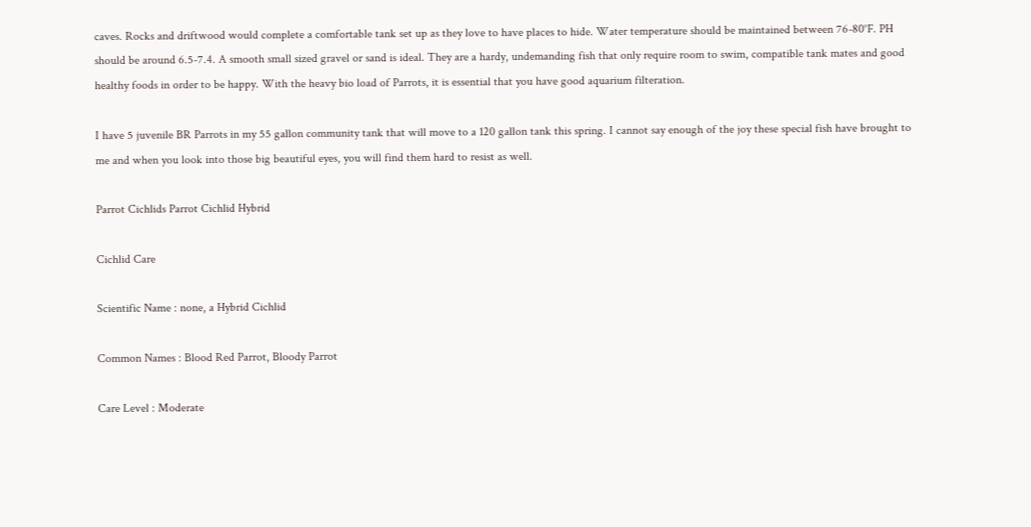caves. Rocks and driftwood would complete a comfortable tank set up as they love to have places to hide. Water temperature should be maintained between 76-80°F. PH should be around 6.5-7.4. A smooth small sized gravel or sand is ideal. They are a hardy, undemanding fish that only require room to swim, compatible tank mates and good healthy foods in order to be happy. With the heavy bio load of Parrots, it is essential that you have good aquarium filteration.

I have 5 juvenile BR Parrots in my 55 gallon community tank that will move to a 120 gallon tank this spring. I cannot say enough of the joy these special fish have brought to me and when you look into those big beautiful eyes, you will find them hard to resist as well.

Parrot Cichlids Parrot Cichlid Hybrid

Cichlid Care

Scientific Name : none, a Hybrid Cichlid

Common Names : Blood Red Parrot, Bloody Parrot

Care Level : Moderate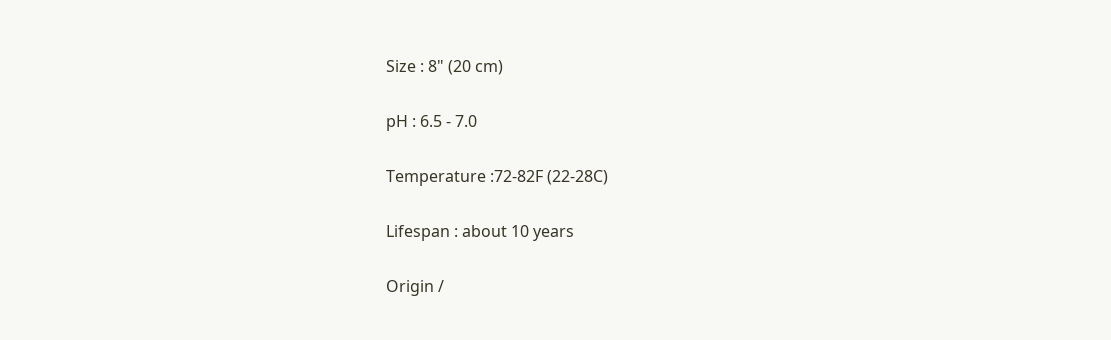Size : 8" (20 cm)

pH : 6.5 - 7.0

Temperature :72-82F (22-28C)

Lifespan : about 10 years

Origin /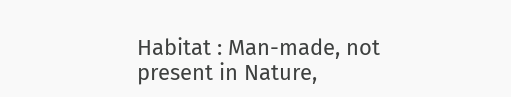Habitat : Man-made, not present in Nature,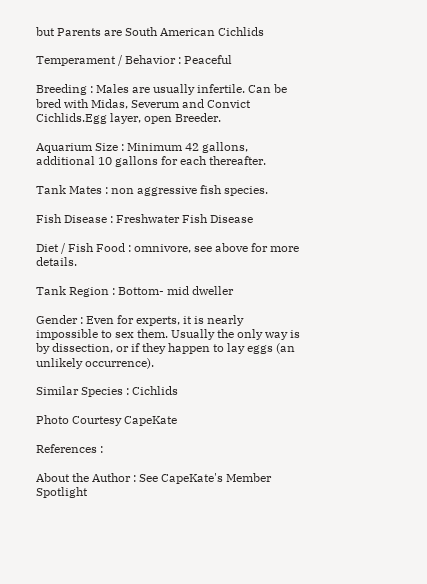but Parents are South American Cichlids

Temperament / Behavior : Peaceful

Breeding : Males are usually infertile. Can be bred with Midas, Severum and Convict Cichlids.Egg layer, open Breeder.

Aquarium Size : Minimum 42 gallons, additional 10 gallons for each thereafter.

Tank Mates : non aggressive fish species.

Fish Disease : Freshwater Fish Disease

Diet / Fish Food : omnivore, see above for more details.

Tank Region : Bottom- mid dweller

Gender : Even for experts, it is nearly impossible to sex them. Usually the only way is by dissection, or if they happen to lay eggs (an unlikely occurrence).

Similar Species : Cichlids

Photo Courtesy CapeKate

References :

About the Author : See CapeKate's Member Spotlight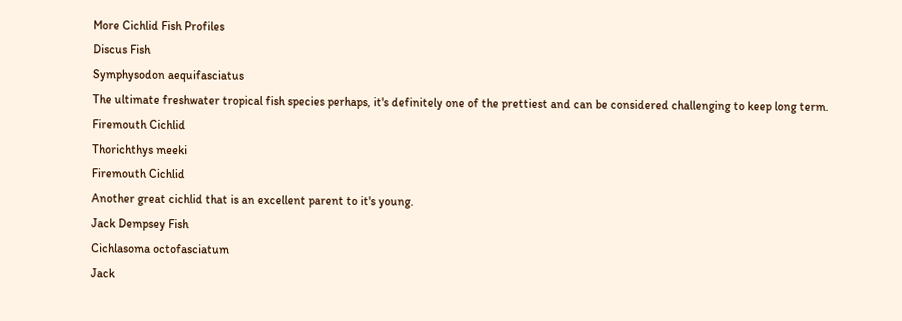More Cichlid Fish Profiles
Discus Fish
Symphysodon aequifasciatus
The ultimate freshwater tropical fish species perhaps, it's definitely one of the prettiest and can be considered challenging to keep long term.
Firemouth Cichlid
Thorichthys meeki
Firemouth Cichlid
Another great cichlid that is an excellent parent to it's young.
Jack Dempsey Fish
Cichlasoma octofasciatum
Jack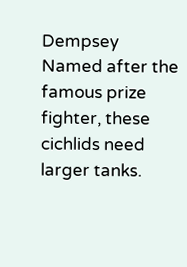Dempsey
Named after the famous prize fighter, these cichlids need larger tanks.